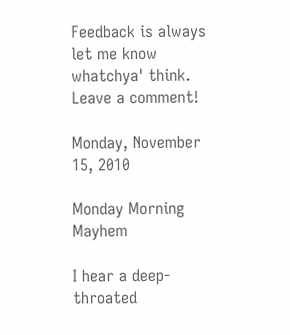Feedback is always let me know whatchya' think. Leave a comment!

Monday, November 15, 2010

Monday Morning Mayhem

I hear a deep-throated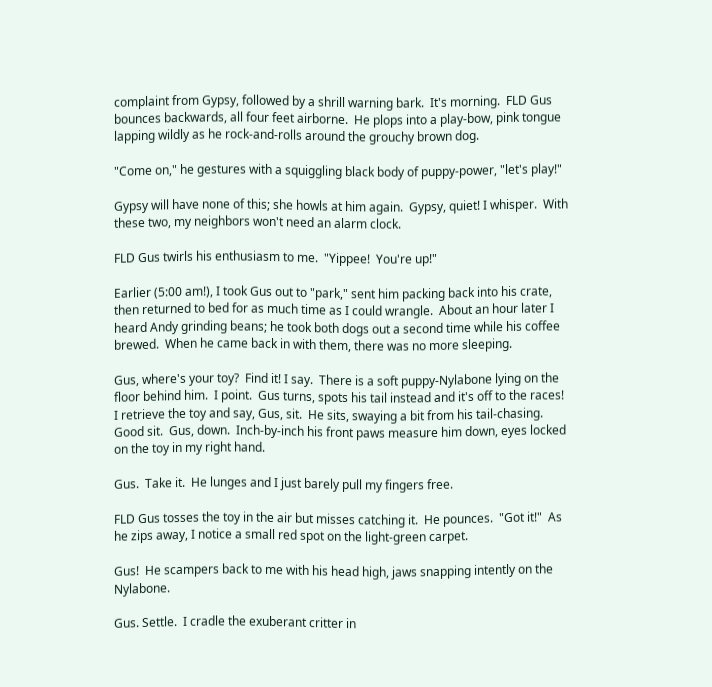complaint from Gypsy, followed by a shrill warning bark.  It's morning.  FLD Gus bounces backwards, all four feet airborne.  He plops into a play-bow, pink tongue lapping wildly as he rock-and-rolls around the grouchy brown dog.

"Come on," he gestures with a squiggling black body of puppy-power, "let's play!"

Gypsy will have none of this; she howls at him again.  Gypsy, quiet! I whisper.  With these two, my neighbors won't need an alarm clock.

FLD Gus twirls his enthusiasm to me.  "Yippee!  You're up!"

Earlier (5:00 am!), I took Gus out to "park," sent him packing back into his crate, then returned to bed for as much time as I could wrangle.  About an hour later I heard Andy grinding beans; he took both dogs out a second time while his coffee brewed.  When he came back in with them, there was no more sleeping.

Gus, where's your toy?  Find it! I say.  There is a soft puppy-Nylabone lying on the floor behind him.  I point.  Gus turns, spots his tail instead and it's off to the races!  I retrieve the toy and say, Gus, sit.  He sits, swaying a bit from his tail-chasing.  Good sit.  Gus, down.  Inch-by-inch his front paws measure him down, eyes locked on the toy in my right hand.

Gus.  Take it.  He lunges and I just barely pull my fingers free.

FLD Gus tosses the toy in the air but misses catching it.  He pounces.  "Got it!"  As he zips away, I notice a small red spot on the light-green carpet.

Gus!  He scampers back to me with his head high, jaws snapping intently on the Nylabone.

Gus. Settle.  I cradle the exuberant critter in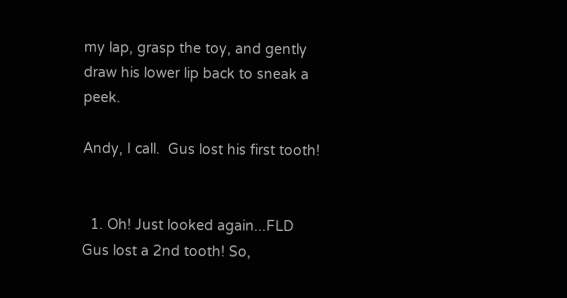my lap, grasp the toy, and gently draw his lower lip back to sneak a peek.

Andy, I call.  Gus lost his first tooth!


  1. Oh! Just looked again...FLD Gus lost a 2nd tooth! So,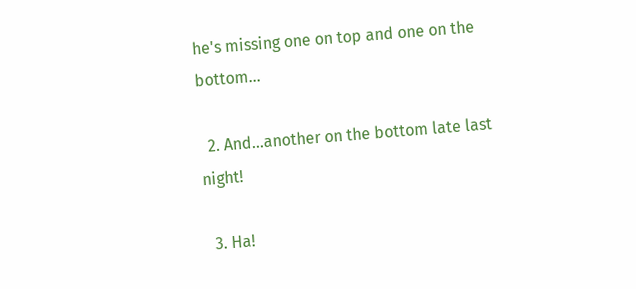he's missing one on top and one on the bottom...

  2. And...another on the bottom late last night!

  3. Ha!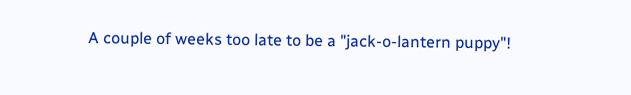A couple of weeks too late to be a "jack-o-lantern puppy"!